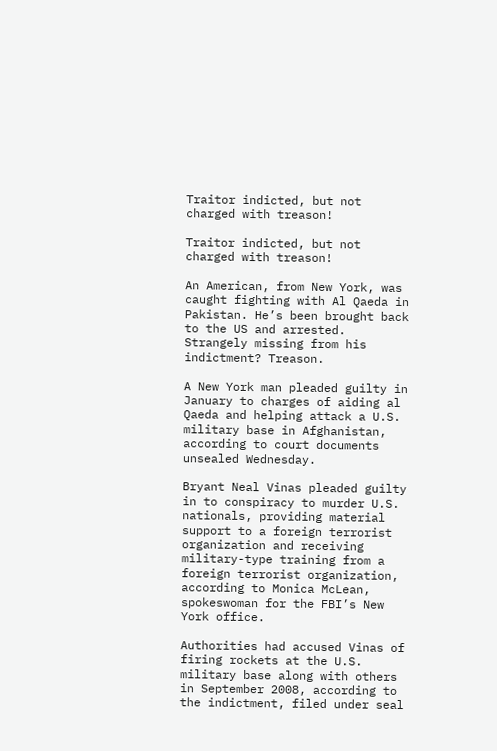Traitor indicted, but not charged with treason!

Traitor indicted, but not charged with treason!

An American, from New York, was caught fighting with Al Qaeda in Pakistan. He’s been brought back to the US and arrested. Strangely missing from his indictment? Treason.

A New York man pleaded guilty in January to charges of aiding al Qaeda and helping attack a U.S. military base in Afghanistan, according to court documents unsealed Wednesday.

Bryant Neal Vinas pleaded guilty in to conspiracy to murder U.S. nationals, providing material support to a foreign terrorist organization and receiving military-type training from a foreign terrorist organization, according to Monica McLean, spokeswoman for the FBI’s New York office.

Authorities had accused Vinas of firing rockets at the U.S. military base along with others in September 2008, according to the indictment, filed under seal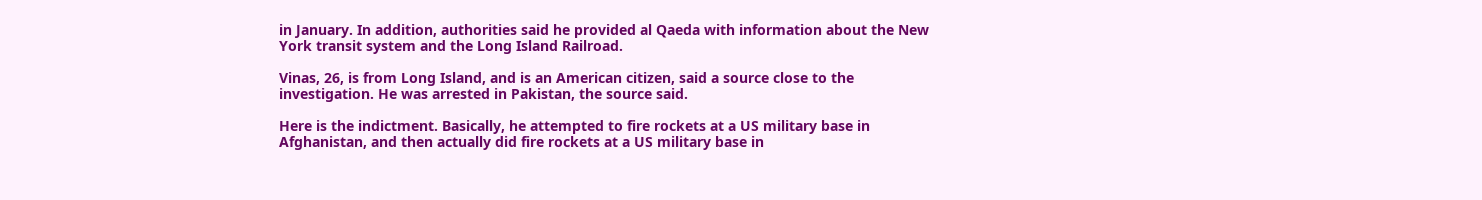in January. In addition, authorities said he provided al Qaeda with information about the New York transit system and the Long Island Railroad.

Vinas, 26, is from Long Island, and is an American citizen, said a source close to the investigation. He was arrested in Pakistan, the source said.

Here is the indictment. Basically, he attempted to fire rockets at a US military base in Afghanistan, and then actually did fire rockets at a US military base in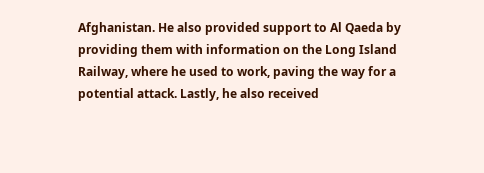Afghanistan. He also provided support to Al Qaeda by providing them with information on the Long Island Railway, where he used to work, paving the way for a potential attack. Lastly, he also received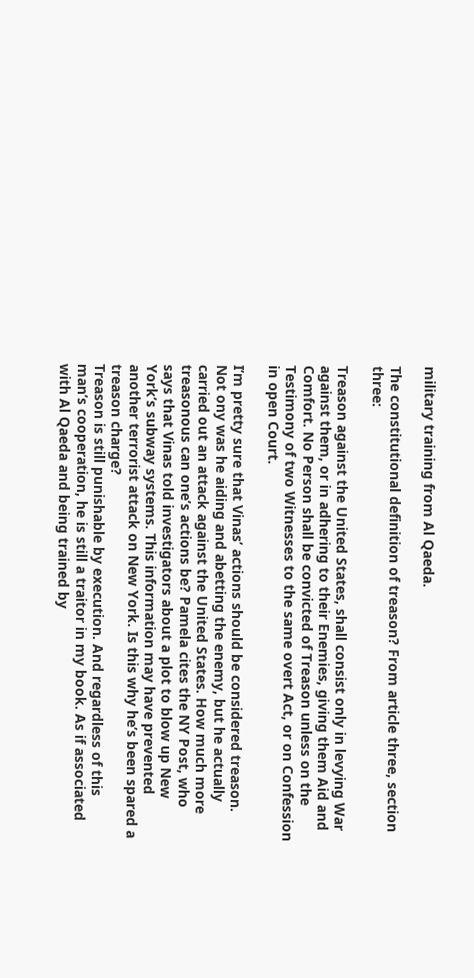military training from Al Qaeda.

The constitutional definition of treason? From article three, section three:

Treason against the United States, shall consist only in levying War against them, or in adhering to their Enemies, giving them Aid and Comfort. No Person shall be convicted of Treason unless on the Testimony of two Witnesses to the same overt Act, or on Confession in open Court.

I’m pretty sure that Vinas’ actions should be considered treason. Not ony was he aiding and abetting the enemy, but he actually carried out an attack against the United States. How much more treasonous can one’s actions be? Pamela cites the NY Post, who says that Vinas told investigators about a plot to blow up New York’s subway systems. This information may have prevented another terrorist attack on New York. Is this why he’s been spared a treason charge?
Treason is still punishable by execution. And regardless of this man’s cooperation, he is still a traitor in my book. As if associated with Al Qaeda and being trained by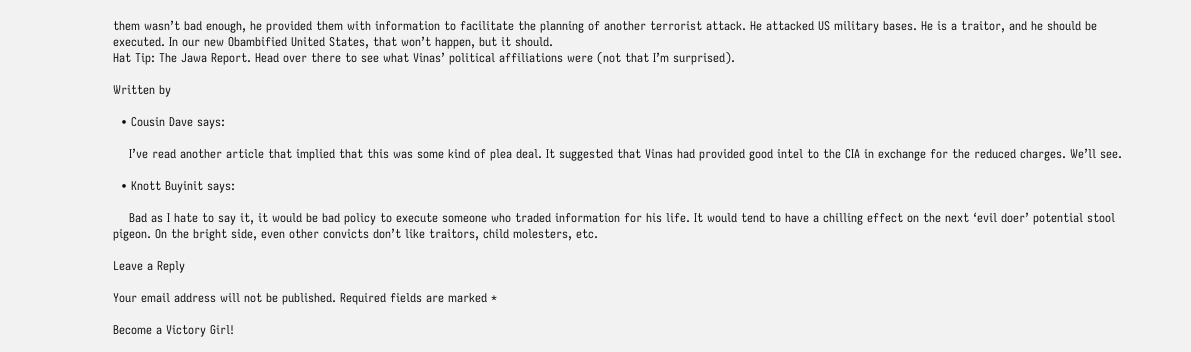them wasn’t bad enough, he provided them with information to facilitate the planning of another terrorist attack. He attacked US military bases. He is a traitor, and he should be executed. In our new Obambified United States, that won’t happen, but it should.
Hat Tip: The Jawa Report. Head over there to see what Vinas’ political affiliations were (not that I’m surprised).

Written by

  • Cousin Dave says:

    I’ve read another article that implied that this was some kind of plea deal. It suggested that Vinas had provided good intel to the CIA in exchange for the reduced charges. We’ll see.

  • Knott Buyinit says:

    Bad as I hate to say it, it would be bad policy to execute someone who traded information for his life. It would tend to have a chilling effect on the next ‘evil doer’ potential stool pigeon. On the bright side, even other convicts don’t like traitors, child molesters, etc.

Leave a Reply

Your email address will not be published. Required fields are marked *

Become a Victory Girl!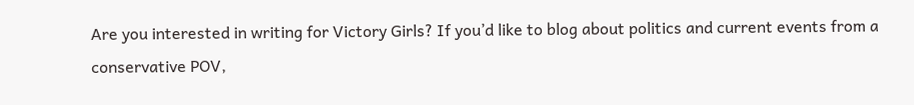Are you interested in writing for Victory Girls? If you’d like to blog about politics and current events from a conservative POV,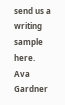send us a writing sample here.
Ava Gardner